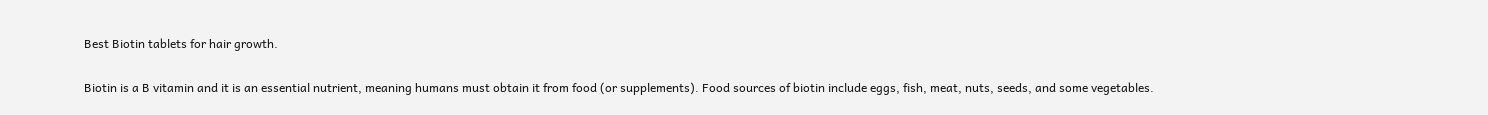Best Biotin tablets for hair growth.

Biotin is a B vitamin and it is an essential nutrient, meaning humans must obtain it from food (or supplements). Food sources of biotin include eggs, fish, meat, nuts, seeds, and some vegetables.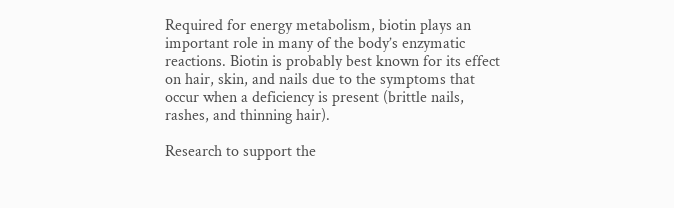Required for energy metabolism, biotin plays an important role in many of the body’s enzymatic reactions. Biotin is probably best known for its effect on hair, skin, and nails due to the symptoms that occur when a deficiency is present (brittle nails, rashes, and thinning hair).

Research to support the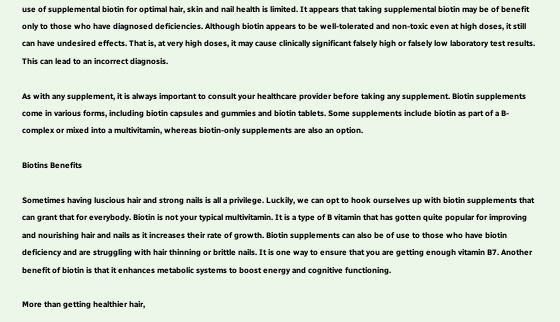use of supplemental biotin for optimal hair, skin and nail health is limited. It appears that taking supplemental biotin may be of benefit only to those who have diagnosed deficiencies. Although biotin appears to be well-tolerated and non-toxic even at high doses, it still can have undesired effects. That is, at very high doses, it may cause clinically significant falsely high or falsely low laboratory test results. This can lead to an incorrect diagnosis.

As with any supplement, it is always important to consult your healthcare provider before taking any supplement. Biotin supplements come in various forms, including biotin capsules and gummies and biotin tablets. Some supplements include biotin as part of a B-complex or mixed into a multivitamin, whereas biotin-only supplements are also an option.

Biotins Benefits

Sometimes having luscious hair and strong nails is all a privilege. Luckily, we can opt to hook ourselves up with biotin supplements that can grant that for everybody. Biotin is not your typical multivitamin. It is a type of B vitamin that has gotten quite popular for improving and nourishing hair and nails as it increases their rate of growth. Biotin supplements can also be of use to those who have biotin deficiency and are struggling with hair thinning or brittle nails. It is one way to ensure that you are getting enough vitamin B7. Another benefit of biotin is that it enhances metabolic systems to boost energy and cognitive functioning.

More than getting healthier hair,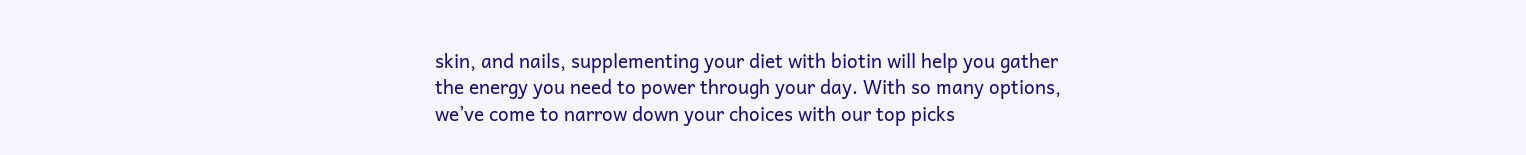skin, and nails, supplementing your diet with biotin will help you gather the energy you need to power through your day. With so many options, we’ve come to narrow down your choices with our top picks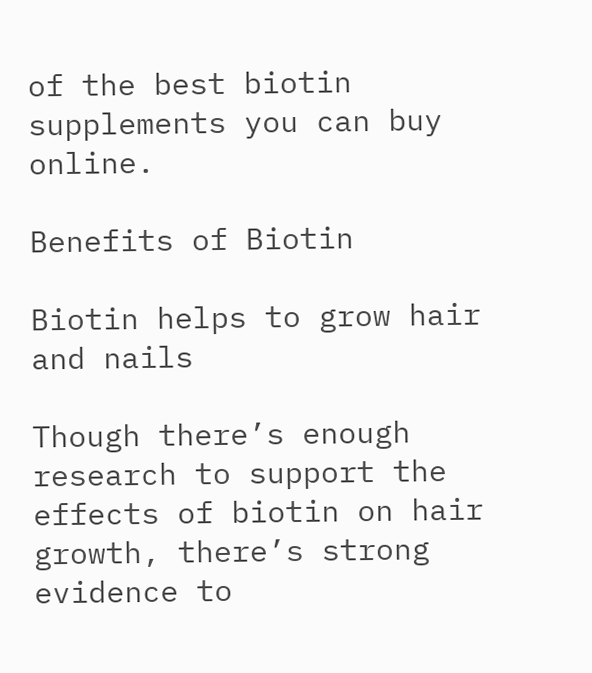of the best biotin supplements you can buy online.

Benefits of Biotin

Biotin helps to grow hair and nails

Though there’s enough research to support the effects of biotin on hair growth, there’s strong evidence to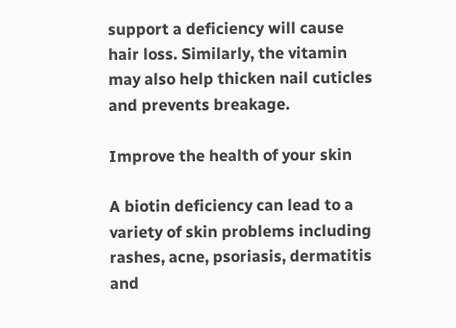support a deficiency will cause hair loss. Similarly, the vitamin may also help thicken nail cuticles and prevents breakage.

Improve the health of your skin

A biotin deficiency can lead to a variety of skin problems including rashes, acne, psoriasis, dermatitis and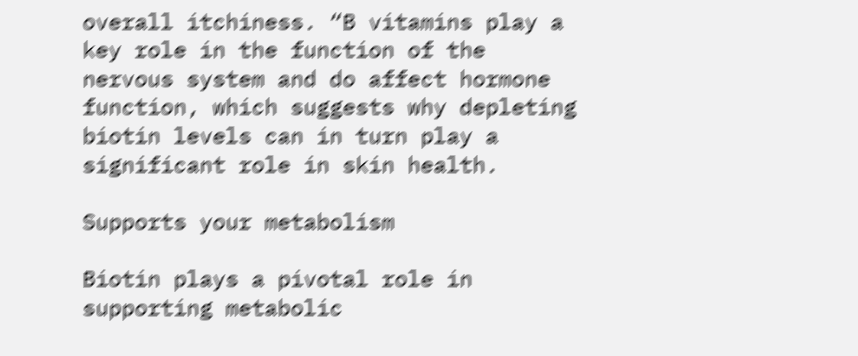overall itchiness. “B vitamins play a key role in the function of the nervous system and do affect hormone function, which suggests why depleting biotin levels can in turn play a significant role in skin health.

Supports your metabolism

Biotin plays a pivotal role in supporting metabolic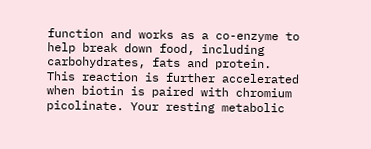function and works as a co-enzyme to help break down food, including carbohydrates, fats and protein. This reaction is further accelerated when biotin is paired with chromium picolinate. Your resting metabolic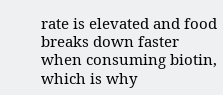rate is elevated and food breaks down faster when consuming biotin, which is why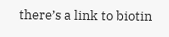there’s a link to biotin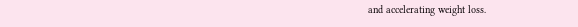and accelerating weight loss.